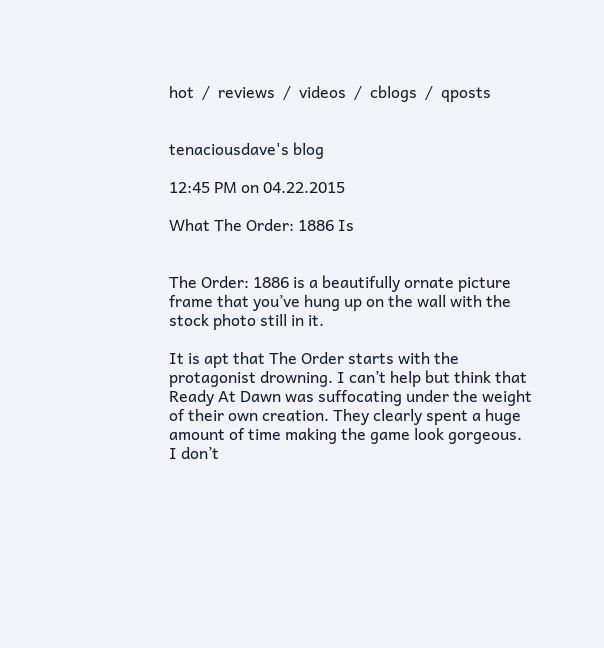hot  /  reviews  /  videos  /  cblogs  /  qposts


tenaciousdave's blog

12:45 PM on 04.22.2015

What The Order: 1886 Is


The Order: 1886 is a beautifully ornate picture frame that you’ve hung up on the wall with the stock photo still in it.

It is apt that The Order starts with the protagonist drowning. I can’t help but think that Ready At Dawn was suffocating under the weight of their own creation. They clearly spent a huge amount of time making the game look gorgeous. I don’t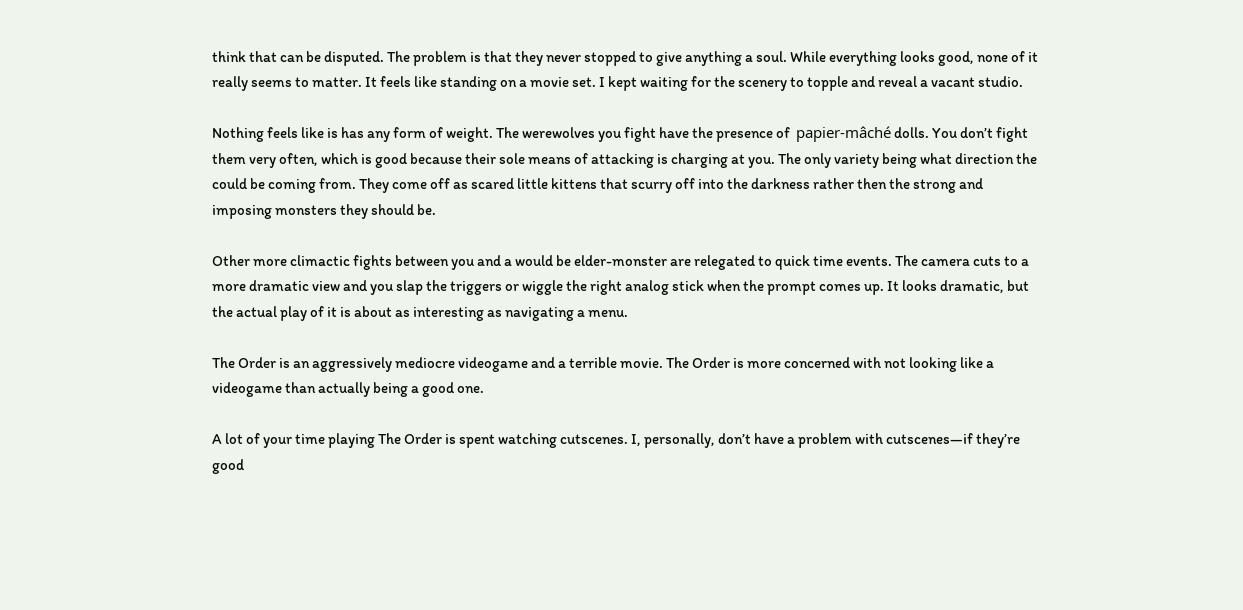think that can be disputed. The problem is that they never stopped to give anything a soul. While everything looks good, none of it really seems to matter. It feels like standing on a movie set. I kept waiting for the scenery to topple and reveal a vacant studio.

Nothing feels like is has any form of weight. The werewolves you fight have the presence of  papier-mâché dolls. You don’t fight them very often, which is good because their sole means of attacking is charging at you. The only variety being what direction the could be coming from. They come off as scared little kittens that scurry off into the darkness rather then the strong and imposing monsters they should be.

Other more climactic fights between you and a would be elder-monster are relegated to quick time events. The camera cuts to a more dramatic view and you slap the triggers or wiggle the right analog stick when the prompt comes up. It looks dramatic, but the actual play of it is about as interesting as navigating a menu.

The Order is an aggressively mediocre videogame and a terrible movie. The Order is more concerned with not looking like a videogame than actually being a good one.

A lot of your time playing The Order is spent watching cutscenes. I, personally, don’t have a problem with cutscenes—if they’re good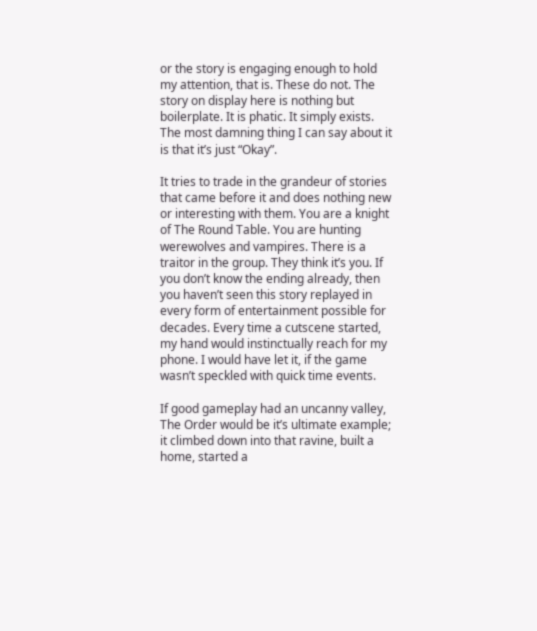or the story is engaging enough to hold my attention, that is. These do not. The story on display here is nothing but boilerplate. It is phatic. It simply exists. The most damning thing I can say about it is that it’s just “Okay”.

It tries to trade in the grandeur of stories that came before it and does nothing new or interesting with them. You are a knight of The Round Table. You are hunting werewolves and vampires. There is a traitor in the group. They think it’s you. If you don’t know the ending already, then you haven’t seen this story replayed in every form of entertainment possible for decades. Every time a cutscene started, my hand would instinctually reach for my phone. I would have let it, if the game wasn’t speckled with quick time events.

If good gameplay had an uncanny valley, The Order would be it’s ultimate example; it climbed down into that ravine, built a home, started a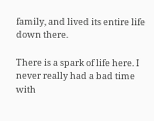family, and lived its entire life down there.

There is a spark of life here. I never really had a bad time with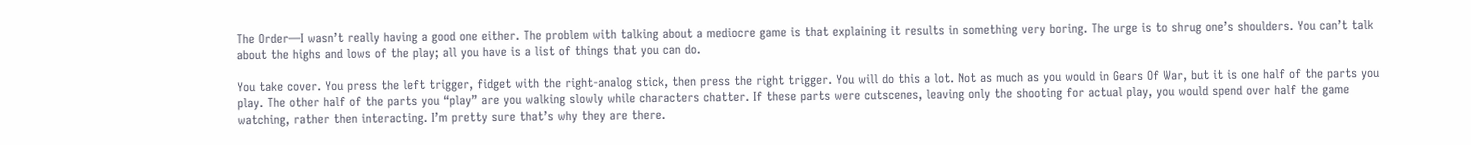The Order—I wasn’t really having a good one either. The problem with talking about a mediocre game is that explaining it results in something very boring. The urge is to shrug one’s shoulders. You can’t talk about the highs and lows of the play; all you have is a list of things that you can do.

You take cover. You press the left trigger, fidget with the right-analog stick, then press the right trigger. You will do this a lot. Not as much as you would in Gears Of War, but it is one half of the parts you play. The other half of the parts you “play” are you walking slowly while characters chatter. If these parts were cutscenes, leaving only the shooting for actual play, you would spend over half the game watching, rather then interacting. I’m pretty sure that’s why they are there.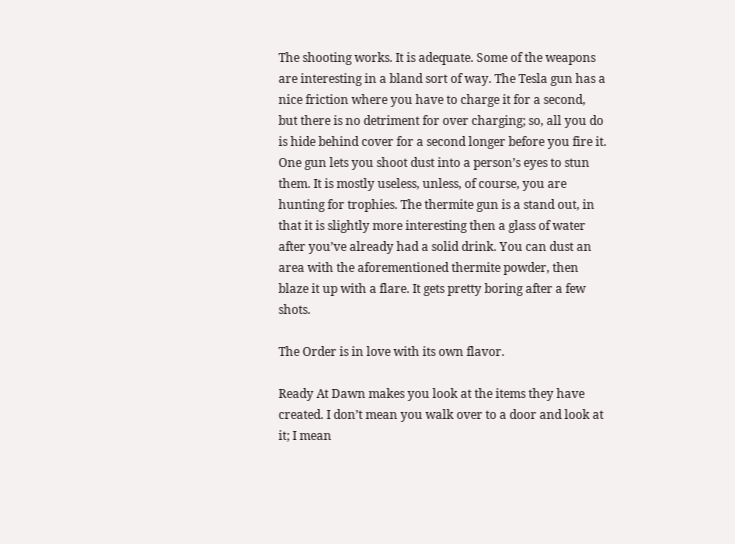The shooting works. It is adequate. Some of the weapons are interesting in a bland sort of way. The Tesla gun has a nice friction where you have to charge it for a second, but there is no detriment for over charging; so, all you do is hide behind cover for a second longer before you fire it. One gun lets you shoot dust into a person’s eyes to stun them. It is mostly useless, unless, of course, you are hunting for trophies. The thermite gun is a stand out, in that it is slightly more interesting then a glass of water after you’ve already had a solid drink. You can dust an area with the aforementioned thermite powder, then blaze it up with a flare. It gets pretty boring after a few shots.

The Order is in love with its own flavor.

Ready At Dawn makes you look at the items they have created. I don’t mean you walk over to a door and look at it; I mean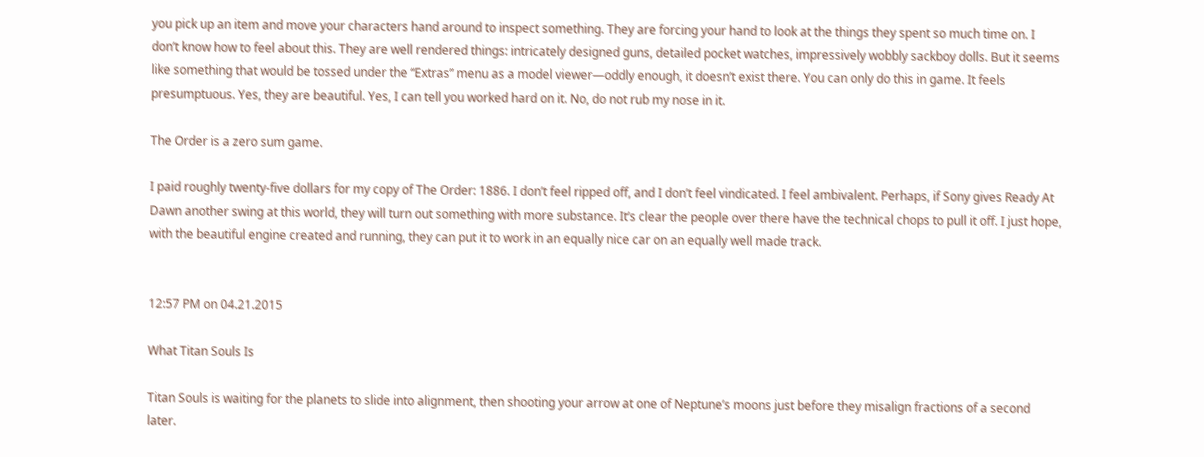you pick up an item and move your characters hand around to inspect something. They are forcing your hand to look at the things they spent so much time on. I don’t know how to feel about this. They are well rendered things: intricately designed guns, detailed pocket watches, impressively wobbly sackboy dolls. But it seems like something that would be tossed under the “Extras” menu as a model viewer—oddly enough, it doesn’t exist there. You can only do this in game. It feels presumptuous. Yes, they are beautiful. Yes, I can tell you worked hard on it. No, do not rub my nose in it.

The Order is a zero sum game.

I paid roughly twenty-five dollars for my copy of The Order: 1886. I don’t feel ripped off, and I don’t feel vindicated. I feel ambivalent. Perhaps, if Sony gives Ready At Dawn another swing at this world, they will turn out something with more substance. It’s clear the people over there have the technical chops to pull it off. I just hope, with the beautiful engine created and running, they can put it to work in an equally nice car on an equally well made track.


12:57 PM on 04.21.2015

What Titan Souls Is

Titan Souls is waiting for the planets to slide into alignment, then shooting your arrow at one of Neptune’s moons just before they misalign fractions of a second later.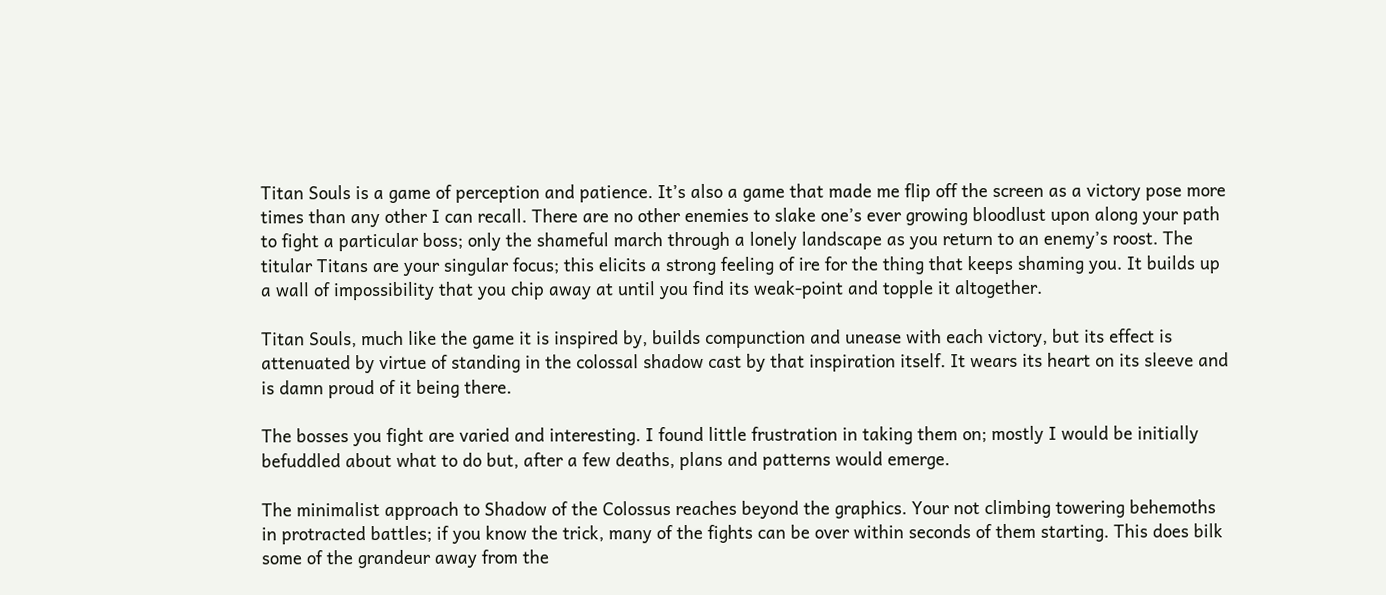Titan Souls is a game of perception and patience. It’s also a game that made me flip off the screen as a victory pose more times than any other I can recall. There are no other enemies to slake one’s ever growing bloodlust upon along your path to fight a particular boss; only the shameful march through a lonely landscape as you return to an enemy’s roost. The titular Titans are your singular focus; this elicits a strong feeling of ire for the thing that keeps shaming you. It builds up a wall of impossibility that you chip away at until you find its weak-point and topple it altogether.

Titan Souls, much like the game it is inspired by, builds compunction and unease with each victory, but its effect is attenuated by virtue of standing in the colossal shadow cast by that inspiration itself. It wears its heart on its sleeve and is damn proud of it being there.

The bosses you fight are varied and interesting. I found little frustration in taking them on; mostly I would be initially befuddled about what to do but, after a few deaths, plans and patterns would emerge.

The minimalist approach to Shadow of the Colossus reaches beyond the graphics. Your not climbing towering behemoths in protracted battles; if you know the trick, many of the fights can be over within seconds of them starting. This does bilk some of the grandeur away from the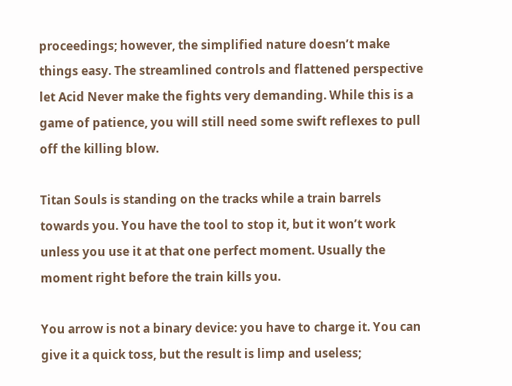proceedings; however, the simplified nature doesn’t make things easy. The streamlined controls and flattened perspective let Acid Never make the fights very demanding. While this is a game of patience, you will still need some swift reflexes to pull off the killing blow.

Titan Souls is standing on the tracks while a train barrels towards you. You have the tool to stop it, but it won’t work unless you use it at that one perfect moment. Usually the moment right before the train kills you.

You arrow is not a binary device: you have to charge it. You can give it a quick toss, but the result is limp and useless;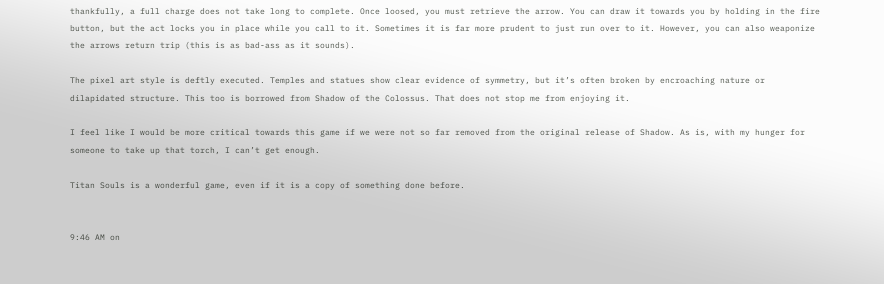thankfully, a full charge does not take long to complete. Once loosed, you must retrieve the arrow. You can draw it towards you by holding in the fire button, but the act locks you in place while you call to it. Sometimes it is far more prudent to just run over to it. However, you can also weaponize the arrows return trip (this is as bad-ass as it sounds).

The pixel art style is deftly executed. Temples and statues show clear evidence of symmetry, but it’s often broken by encroaching nature or dilapidated structure. This too is borrowed from Shadow of the Colossus. That does not stop me from enjoying it.

I feel like I would be more critical towards this game if we were not so far removed from the original release of Shadow. As is, with my hunger for someone to take up that torch, I can’t get enough.

Titan Souls is a wonderful game, even if it is a copy of something done before.


9:46 AM on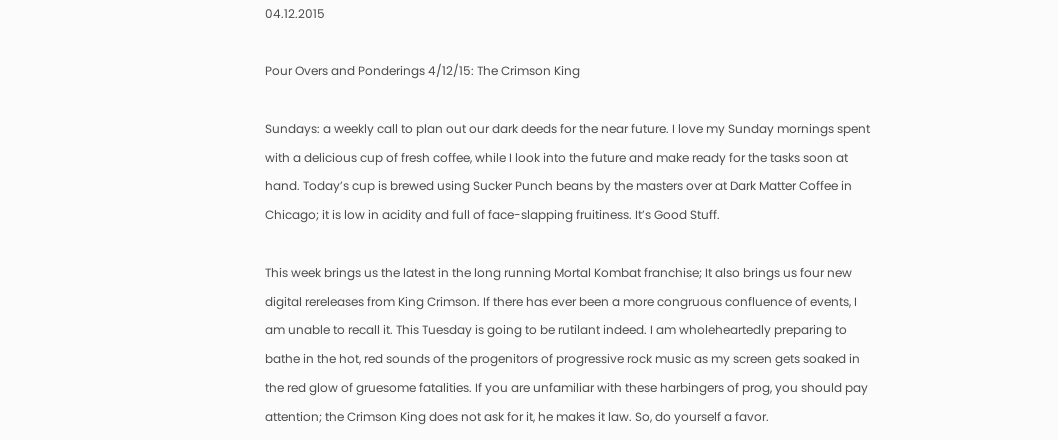04.12.2015

Pour Overs and Ponderings 4/12/15: The Crimson King

Sundays: a weekly call to plan out our dark deeds for the near future. I love my Sunday mornings spent with a delicious cup of fresh coffee, while I look into the future and make ready for the tasks soon at hand. Today’s cup is brewed using Sucker Punch beans by the masters over at Dark Matter Coffee in Chicago; it is low in acidity and full of face-slapping fruitiness. It’s Good Stuff.

This week brings us the latest in the long running Mortal Kombat franchise; It also brings us four new digital rereleases from King Crimson. If there has ever been a more congruous confluence of events, I am unable to recall it. This Tuesday is going to be rutilant indeed. I am wholeheartedly preparing to bathe in the hot, red sounds of the progenitors of progressive rock music as my screen gets soaked in the red glow of gruesome fatalities. If you are unfamiliar with these harbingers of prog, you should pay attention; the Crimson King does not ask for it, he makes it law. So, do yourself a favor.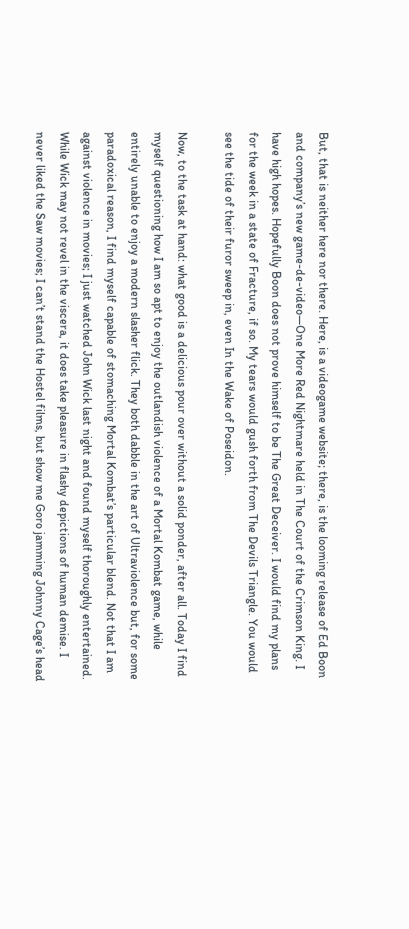But, that is neither here nor there. Here, is a videogame website; there, is the looming release of Ed Boon and company’s new game-de-video—One More Red Nightmare held in The Court of the Crimson King. I have high hopes. Hopefully Boon does not prove himself to be The Great Deceiver. I would find my plans for the week in a state of Fracture, if so. My tears would gush forth from The Devils Triangle. You would see the tide of their furor sweep in, even In the Wake of Poseidon.

Now, to the task at hand: what good is a delicious pour over without a solid ponder, after all. Today I find myself questioning how I am so apt to enjoy the outlandish violence of a Mortal Kombat game, while entirely unable to enjoy a modern slasher flick. They both dabble in the art of Ultraviolence but, for some paradoxical reason, I find myself capable of stomaching Mortal Kombat’s particular blend. Not that I am against violence in movies; I just watched John Wick last night and found myself thoroughly entertained. While Wick may not revel in the viscera, it does take pleasure in flashy depictions of human demise. I never liked the Saw movies; I can’t stand the Hostel films, but show me Goro jamming Johnny Cage’s head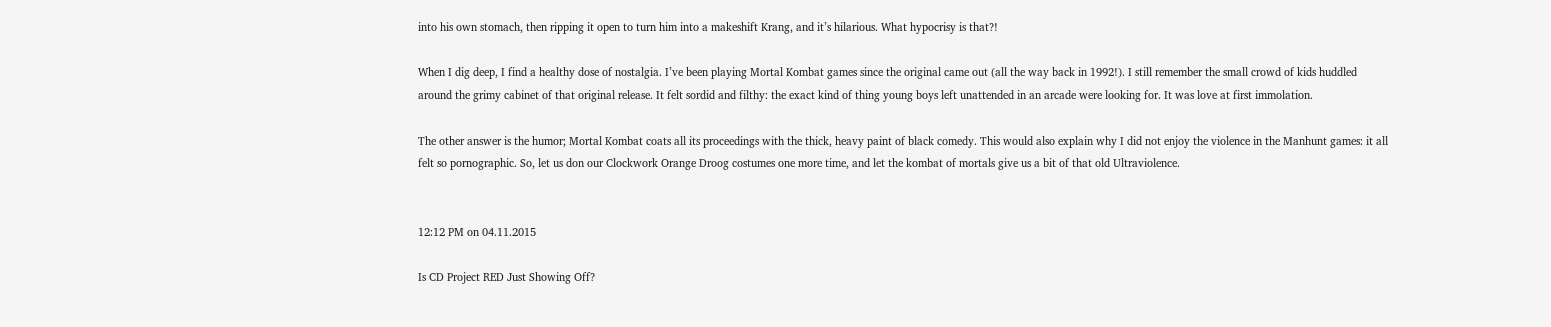into his own stomach, then ripping it open to turn him into a makeshift Krang, and it’s hilarious. What hypocrisy is that?!

When I dig deep, I find a healthy dose of nostalgia. I’ve been playing Mortal Kombat games since the original came out (all the way back in 1992!). I still remember the small crowd of kids huddled around the grimy cabinet of that original release. It felt sordid and filthy: the exact kind of thing young boys left unattended in an arcade were looking for. It was love at first immolation.

The other answer is the humor; Mortal Kombat coats all its proceedings with the thick, heavy paint of black comedy. This would also explain why I did not enjoy the violence in the Manhunt games: it all felt so pornographic. So, let us don our Clockwork Orange Droog costumes one more time, and let the kombat of mortals give us a bit of that old Ultraviolence.


12:12 PM on 04.11.2015

Is CD Project RED Just Showing Off?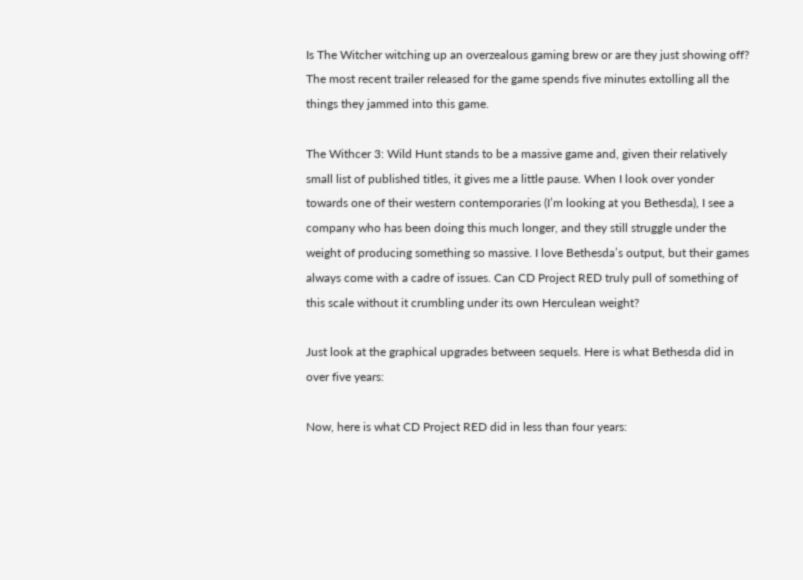Is The Witcher witching up an overzealous gaming brew or are they just showing off? The most recent trailer released for the game spends five minutes extolling all the things they jammed into this game.

The Withcer 3: Wild Hunt stands to be a massive game and, given their relatively small list of published titles, it gives me a little pause. When I look over yonder towards one of their western contemporaries (I’m looking at you Bethesda), I see a company who has been doing this much longer, and they still struggle under the weight of producing something so massive. I love Bethesda’s output, but their games always come with a cadre of issues. Can CD Project RED truly pull of something of this scale without it crumbling under its own Herculean weight?

Just look at the graphical upgrades between sequels. Here is what Bethesda did in over five years:

Now, here is what CD Project RED did in less than four years: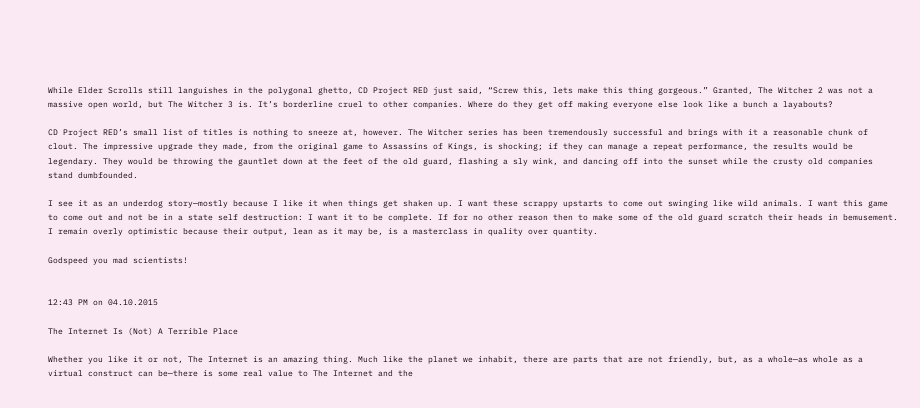While Elder Scrolls still languishes in the polygonal ghetto, CD Project RED just said, “Screw this, lets make this thing gorgeous.” Granted, The Witcher 2 was not a massive open world, but The Witcher 3 is. It’s borderline cruel to other companies. Where do they get off making everyone else look like a bunch a layabouts?

CD Project RED’s small list of titles is nothing to sneeze at, however. The Witcher series has been tremendously successful and brings with it a reasonable chunk of clout. The impressive upgrade they made, from the original game to Assassins of Kings, is shocking; if they can manage a repeat performance, the results would be legendary. They would be throwing the gauntlet down at the feet of the old guard, flashing a sly wink, and dancing off into the sunset while the crusty old companies stand dumbfounded.

I see it as an underdog story—mostly because I like it when things get shaken up. I want these scrappy upstarts to come out swinging like wild animals. I want this game to come out and not be in a state self destruction: I want it to be complete. If for no other reason then to make some of the old guard scratch their heads in bemusement. I remain overly optimistic because their output, lean as it may be, is a masterclass in quality over quantity.

Godspeed you mad scientists!


12:43 PM on 04.10.2015

The Internet Is (Not) A Terrible Place

Whether you like it or not, The Internet is an amazing thing. Much like the planet we inhabit, there are parts that are not friendly, but, as a whole—as whole as a virtual construct can be—there is some real value to The Internet and the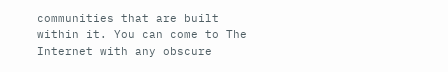communities that are built within it. You can come to The Internet with any obscure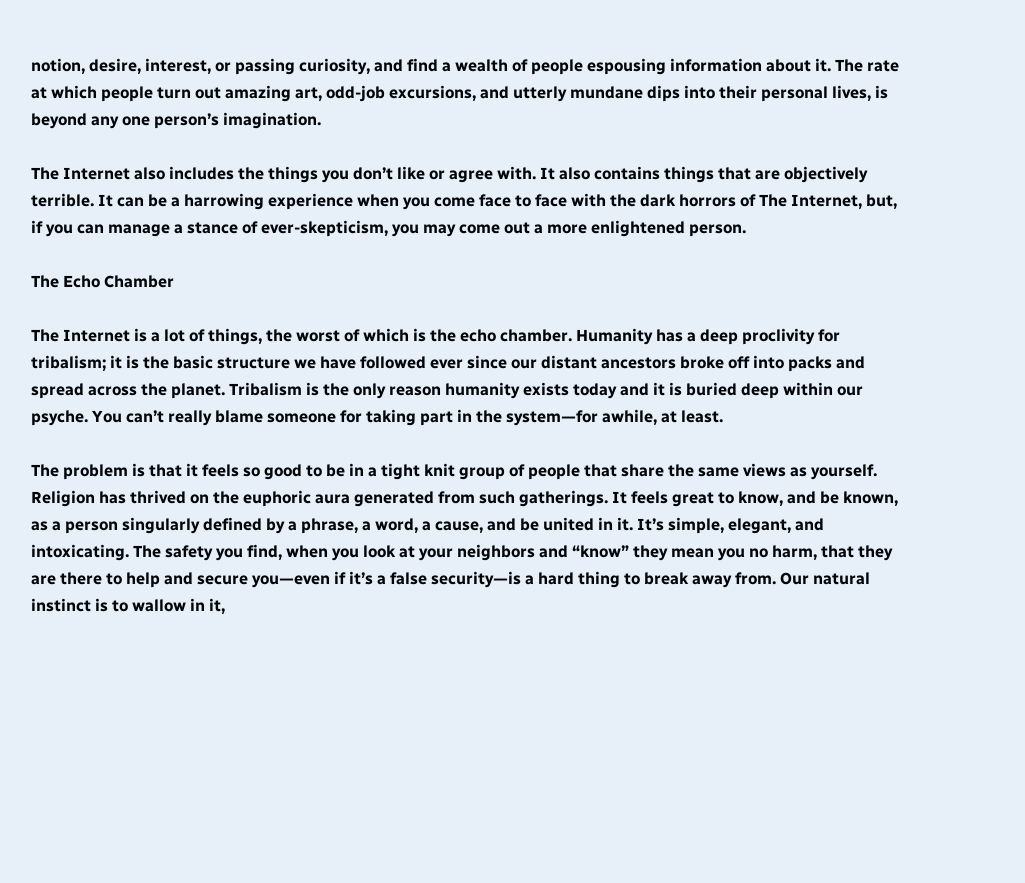notion, desire, interest, or passing curiosity, and find a wealth of people espousing information about it. The rate at which people turn out amazing art, odd-job excursions, and utterly mundane dips into their personal lives, is beyond any one person’s imagination.

The Internet also includes the things you don’t like or agree with. It also contains things that are objectively terrible. It can be a harrowing experience when you come face to face with the dark horrors of The Internet, but, if you can manage a stance of ever-skepticism, you may come out a more enlightened person.

The Echo Chamber

The Internet is a lot of things, the worst of which is the echo chamber. Humanity has a deep proclivity for tribalism; it is the basic structure we have followed ever since our distant ancestors broke off into packs and spread across the planet. Tribalism is the only reason humanity exists today and it is buried deep within our psyche. You can’t really blame someone for taking part in the system—for awhile, at least.

The problem is that it feels so good to be in a tight knit group of people that share the same views as yourself. Religion has thrived on the euphoric aura generated from such gatherings. It feels great to know, and be known, as a person singularly defined by a phrase, a word, a cause, and be united in it. It’s simple, elegant, and intoxicating. The safety you find, when you look at your neighbors and “know” they mean you no harm, that they are there to help and secure you—even if it’s a false security—is a hard thing to break away from. Our natural instinct is to wallow in it,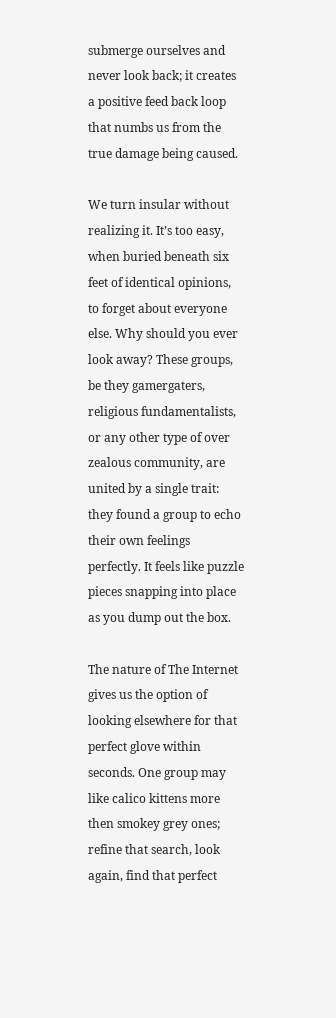submerge ourselves and never look back; it creates a positive feed back loop that numbs us from the true damage being caused.

We turn insular without realizing it. It’s too easy, when buried beneath six feet of identical opinions, to forget about everyone else. Why should you ever look away? These groups, be they gamergaters, religious fundamentalists, or any other type of over zealous community, are united by a single trait: they found a group to echo their own feelings perfectly. It feels like puzzle pieces snapping into place as you dump out the box.

The nature of The Internet gives us the option of looking elsewhere for that perfect glove within seconds. One group may like calico kittens more then smokey grey ones; refine that search, look again, find that perfect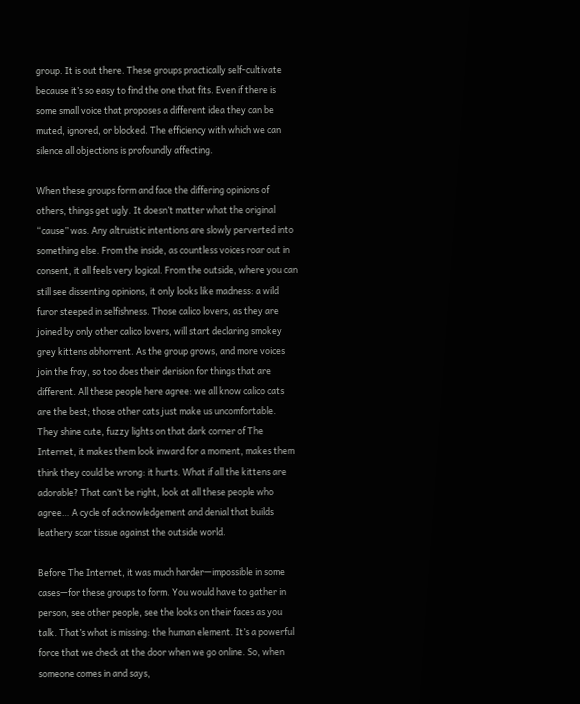group. It is out there. These groups practically self-cultivate because it’s so easy to find the one that fits. Even if there is some small voice that proposes a different idea they can be muted, ignored, or blocked. The efficiency with which we can silence all objections is profoundly affecting.

When these groups form and face the differing opinions of others, things get ugly. It doesn’t matter what the original “cause” was. Any altruistic intentions are slowly perverted into something else. From the inside, as countless voices roar out in consent, it all feels very logical. From the outside, where you can still see dissenting opinions, it only looks like madness: a wild furor steeped in selfishness. Those calico lovers, as they are joined by only other calico lovers, will start declaring smokey grey kittens abhorrent. As the group grows, and more voices join the fray, so too does their derision for things that are different. All these people here agree: we all know calico cats are the best; those other cats just make us uncomfortable. They shine cute, fuzzy lights on that dark corner of The Internet, it makes them look inward for a moment, makes them think they could be wrong: it hurts. What if all the kittens are adorable? That can’t be right, look at all these people who agree… A cycle of acknowledgement and denial that builds leathery scar tissue against the outside world.

Before The Internet, it was much harder—impossible in some cases—for these groups to form. You would have to gather in person, see other people, see the looks on their faces as you talk. That’s what is missing: the human element. It’s a powerful force that we check at the door when we go online. So, when someone comes in and says,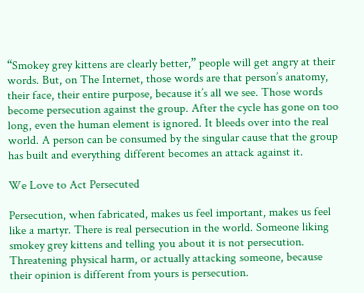“Smokey grey kittens are clearly better,” people will get angry at their words. But, on The Internet, those words are that person’s anatomy, their face, their entire purpose, because it’s all we see. Those words become persecution against the group. After the cycle has gone on too long, even the human element is ignored. It bleeds over into the real world. A person can be consumed by the singular cause that the group has built and everything different becomes an attack against it.

We Love to Act Persecuted

Persecution, when fabricated, makes us feel important, makes us feel like a martyr. There is real persecution in the world. Someone liking smokey grey kittens and telling you about it is not persecution. Threatening physical harm, or actually attacking someone, because their opinion is different from yours is persecution.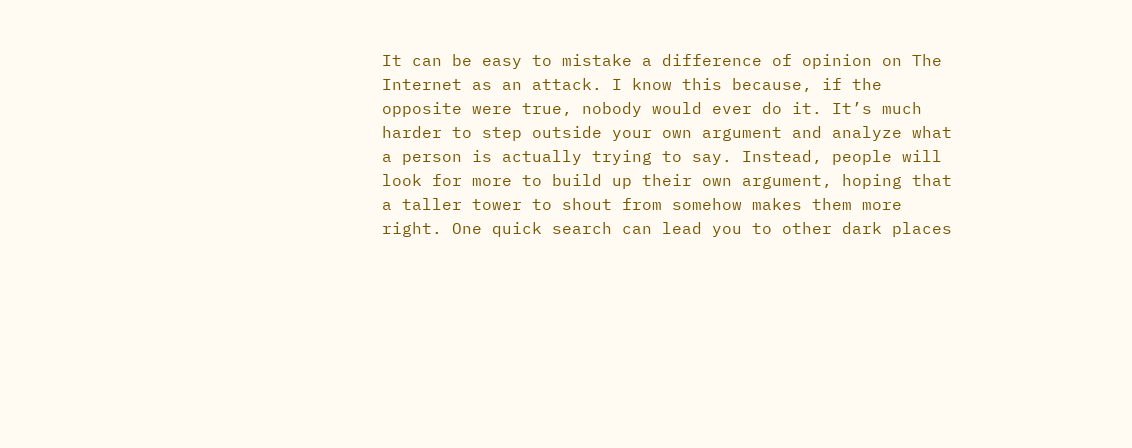It can be easy to mistake a difference of opinion on The Internet as an attack. I know this because, if the opposite were true, nobody would ever do it. It’s much harder to step outside your own argument and analyze what a person is actually trying to say. Instead, people will look for more to build up their own argument, hoping that a taller tower to shout from somehow makes them more right. One quick search can lead you to other dark places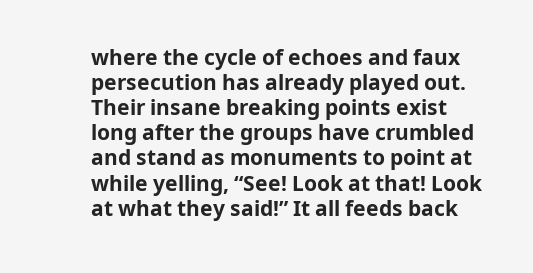where the cycle of echoes and faux persecution has already played out. Their insane breaking points exist long after the groups have crumbled and stand as monuments to point at while yelling, “See! Look at that! Look at what they said!” It all feeds back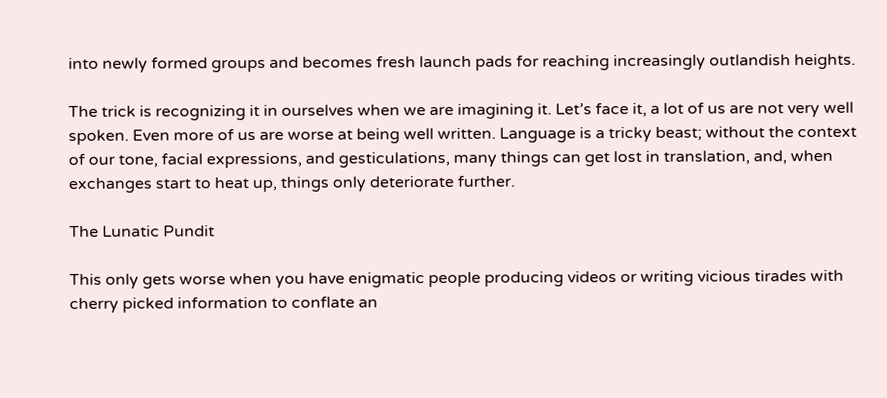into newly formed groups and becomes fresh launch pads for reaching increasingly outlandish heights.

The trick is recognizing it in ourselves when we are imagining it. Let’s face it, a lot of us are not very well spoken. Even more of us are worse at being well written. Language is a tricky beast; without the context of our tone, facial expressions, and gesticulations, many things can get lost in translation, and, when exchanges start to heat up, things only deteriorate further.

The Lunatic Pundit

This only gets worse when you have enigmatic people producing videos or writing vicious tirades with cherry picked information to conflate an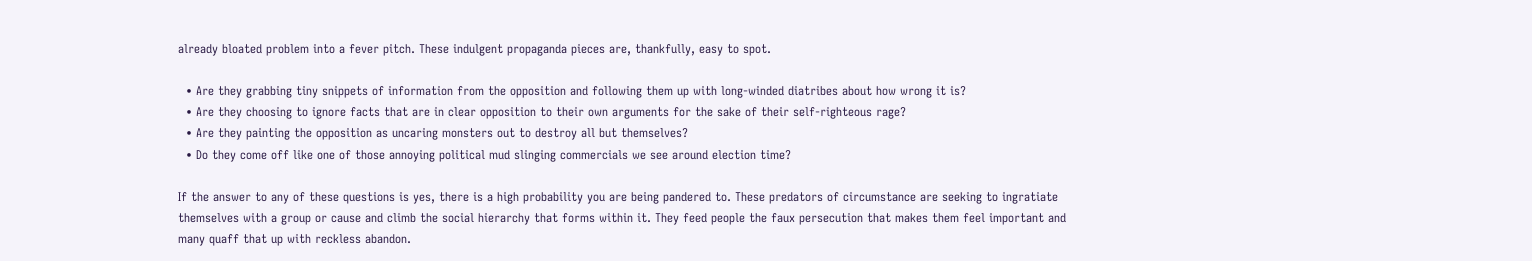already bloated problem into a fever pitch. These indulgent propaganda pieces are, thankfully, easy to spot.

  • Are they grabbing tiny snippets of information from the opposition and following them up with long-winded diatribes about how wrong it is?
  • Are they choosing to ignore facts that are in clear opposition to their own arguments for the sake of their self-righteous rage?
  • Are they painting the opposition as uncaring monsters out to destroy all but themselves?
  • Do they come off like one of those annoying political mud slinging commercials we see around election time?

If the answer to any of these questions is yes, there is a high probability you are being pandered to. These predators of circumstance are seeking to ingratiate themselves with a group or cause and climb the social hierarchy that forms within it. They feed people the faux persecution that makes them feel important and many quaff that up with reckless abandon.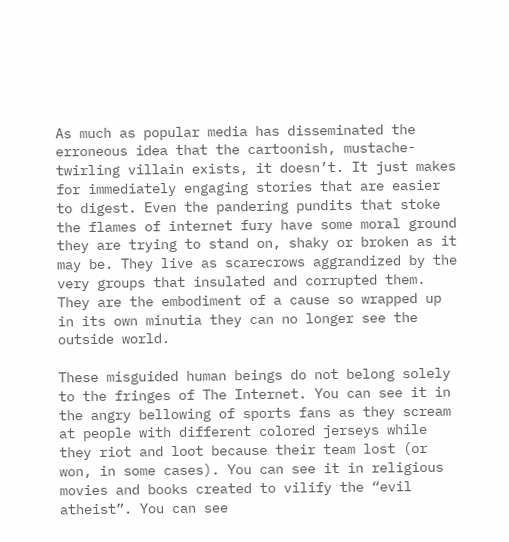As much as popular media has disseminated the erroneous idea that the cartoonish, mustache-twirling villain exists, it doesn’t. It just makes for immediately engaging stories that are easier to digest. Even the pandering pundits that stoke the flames of internet fury have some moral ground they are trying to stand on, shaky or broken as it may be. They live as scarecrows aggrandized by the very groups that insulated and corrupted them. They are the embodiment of a cause so wrapped up in its own minutia they can no longer see the outside world.

These misguided human beings do not belong solely to the fringes of The Internet. You can see it in the angry bellowing of sports fans as they scream at people with different colored jerseys while they riot and loot because their team lost (or won, in some cases). You can see it in religious movies and books created to vilify the “evil atheist”. You can see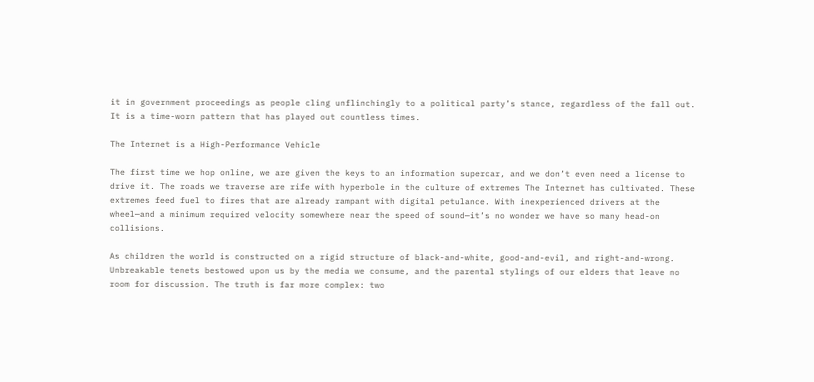it in government proceedings as people cling unflinchingly to a political party’s stance, regardless of the fall out. It is a time-worn pattern that has played out countless times.

The Internet is a High-Performance Vehicle

The first time we hop online, we are given the keys to an information supercar, and we don’t even need a license to drive it. The roads we traverse are rife with hyperbole in the culture of extremes The Internet has cultivated. These extremes feed fuel to fires that are already rampant with digital petulance. With inexperienced drivers at the wheel—and a minimum required velocity somewhere near the speed of sound—it’s no wonder we have so many head-on collisions.

As children the world is constructed on a rigid structure of black-and-white, good-and-evil, and right-and-wrong. Unbreakable tenets bestowed upon us by the media we consume, and the parental stylings of our elders that leave no room for discussion. The truth is far more complex: two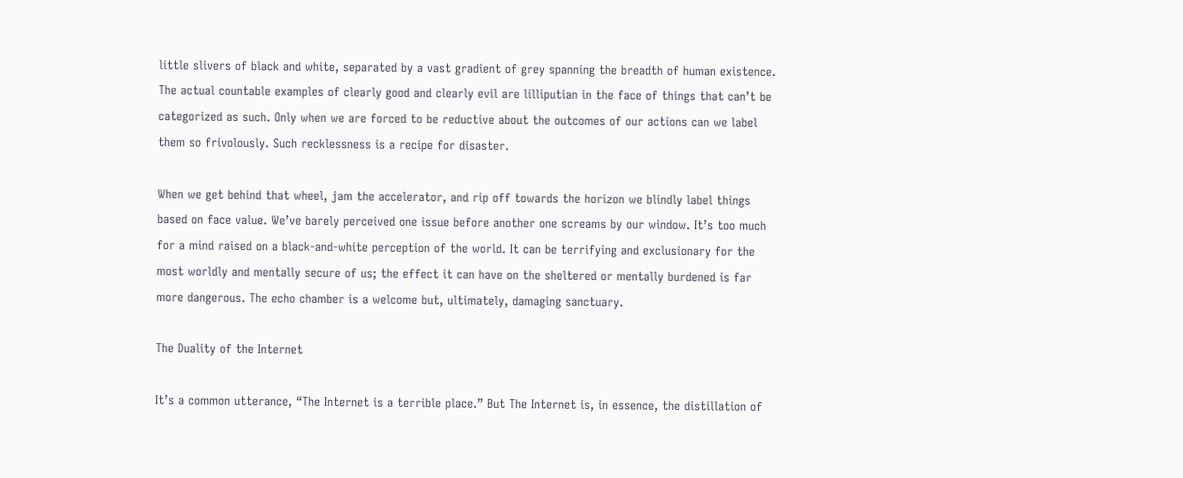little slivers of black and white, separated by a vast gradient of grey spanning the breadth of human existence. The actual countable examples of clearly good and clearly evil are lilliputian in the face of things that can’t be categorized as such. Only when we are forced to be reductive about the outcomes of our actions can we label them so frivolously. Such recklessness is a recipe for disaster.

When we get behind that wheel, jam the accelerator, and rip off towards the horizon we blindly label things based on face value. We’ve barely perceived one issue before another one screams by our window. It’s too much for a mind raised on a black-and-white perception of the world. It can be terrifying and exclusionary for the most worldly and mentally secure of us; the effect it can have on the sheltered or mentally burdened is far more dangerous. The echo chamber is a welcome but, ultimately, damaging sanctuary.

The Duality of the Internet

It’s a common utterance, “The Internet is a terrible place.” But The Internet is, in essence, the distillation of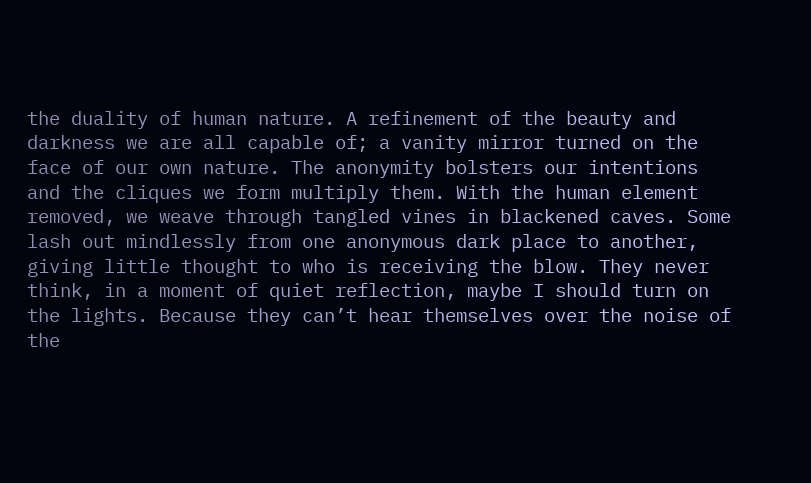the duality of human nature. A refinement of the beauty and darkness we are all capable of; a vanity mirror turned on the face of our own nature. The anonymity bolsters our intentions and the cliques we form multiply them. With the human element removed, we weave through tangled vines in blackened caves. Some lash out mindlessly from one anonymous dark place to another, giving little thought to who is receiving the blow. They never think, in a moment of quiet reflection, maybe I should turn on the lights. Because they can’t hear themselves over the noise of the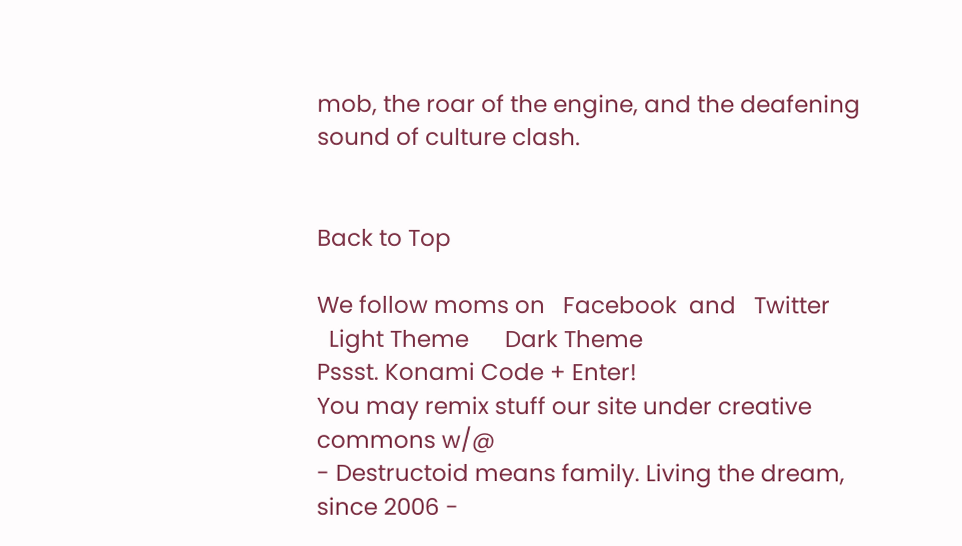mob, the roar of the engine, and the deafening sound of culture clash.


Back to Top

We follow moms on   Facebook  and   Twitter
  Light Theme      Dark Theme
Pssst. Konami Code + Enter!
You may remix stuff our site under creative commons w/@
- Destructoid means family. Living the dream, since 2006 -